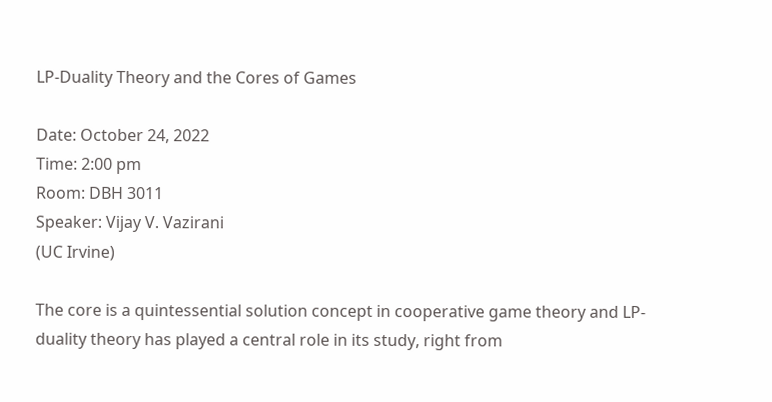LP-Duality Theory and the Cores of Games

Date: October 24, 2022
Time: 2:00 pm
Room: DBH 3011
Speaker: Vijay V. Vazirani
(UC Irvine)

The core is a quintessential solution concept in cooperative game theory and LP-duality theory has played a central role in its study, right from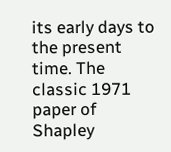its early days to the present time. The classic 1971 paper of Shapley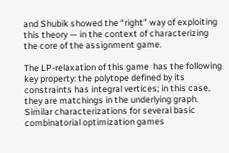and Shubik showed the “right” way of exploiting this theory — in the context of characterizing the core of the assignment game.

The LP-relaxation of this game  has the following key property: the polytope defined by its constraints has integral vertices; in this case, they are matchings in the underlying graph. Similar characterizations for several basic combinatorial optimization games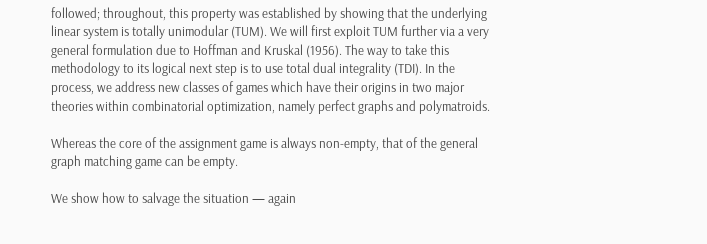followed; throughout, this property was established by showing that the underlying linear system is totally unimodular (TUM). We will first exploit TUM further via a very general formulation due to Hoffman and Kruskal (1956). The way to take this methodology to its logical next step is to use total dual integrality (TDI). In the process, we address new classes of games which have their origins in two major theories within combinatorial optimization, namely perfect graphs and polymatroids.

Whereas the core of the assignment game is always non-empty, that of the general graph matching game can be empty.

We show how to salvage the situation — again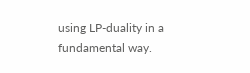using LP-duality in a fundamental way.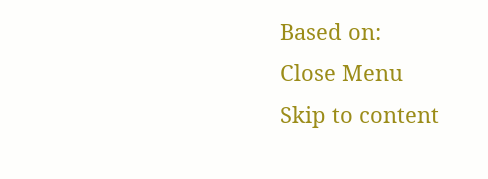Based on:
Close Menu
Skip to content